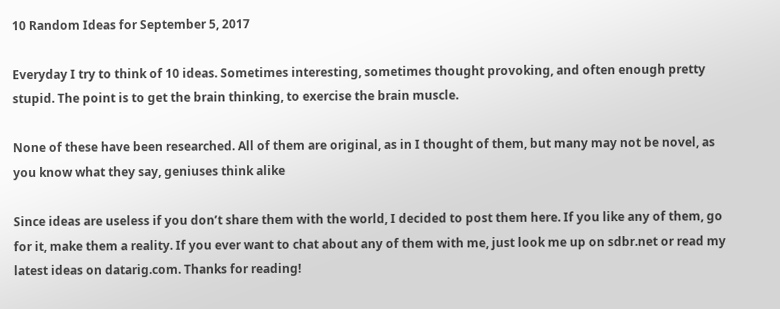10 Random Ideas for September 5, 2017

Everyday I try to think of 10 ideas. Sometimes interesting, sometimes thought provoking, and often enough pretty stupid. The point is to get the brain thinking, to exercise the brain muscle.

None of these have been researched. All of them are original, as in I thought of them, but many may not be novel, as you know what they say, geniuses think alike

Since ideas are useless if you don’t share them with the world, I decided to post them here. If you like any of them, go for it, make them a reality. If you ever want to chat about any of them with me, just look me up on sdbr.net or read my latest ideas on datarig.com. Thanks for reading!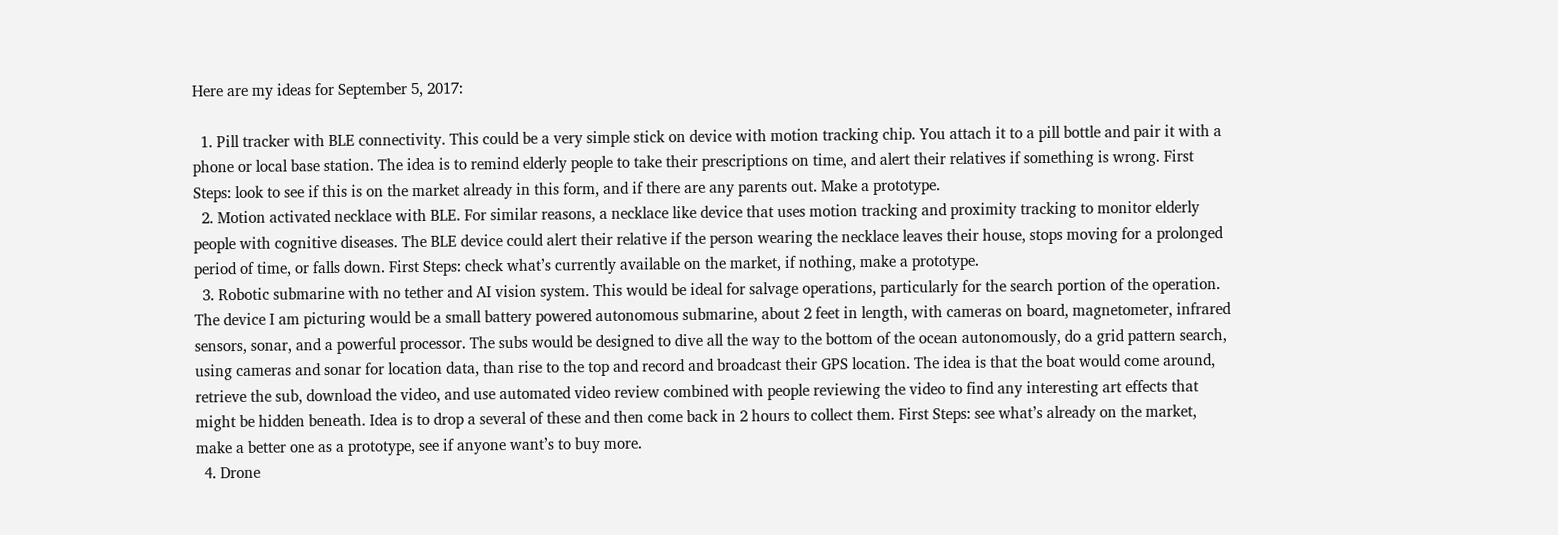Here are my ideas for September 5, 2017:

  1. Pill tracker with BLE connectivity. This could be a very simple stick on device with motion tracking chip. You attach it to a pill bottle and pair it with a phone or local base station. The idea is to remind elderly people to take their prescriptions on time, and alert their relatives if something is wrong. First Steps: look to see if this is on the market already in this form, and if there are any parents out. Make a prototype.
  2. Motion activated necklace with BLE. For similar reasons, a necklace like device that uses motion tracking and proximity tracking to monitor elderly people with cognitive diseases. The BLE device could alert their relative if the person wearing the necklace leaves their house, stops moving for a prolonged period of time, or falls down. First Steps: check what’s currently available on the market, if nothing, make a prototype.
  3. Robotic submarine with no tether and AI vision system. This would be ideal for salvage operations, particularly for the search portion of the operation. The device I am picturing would be a small battery powered autonomous submarine, about 2 feet in length, with cameras on board, magnetometer, infrared sensors, sonar, and a powerful processor. The subs would be designed to dive all the way to the bottom of the ocean autonomously, do a grid pattern search, using cameras and sonar for location data, than rise to the top and record and broadcast their GPS location. The idea is that the boat would come around, retrieve the sub, download the video, and use automated video review combined with people reviewing the video to find any interesting art effects that might be hidden beneath. Idea is to drop a several of these and then come back in 2 hours to collect them. First Steps: see what’s already on the market, make a better one as a prototype, see if anyone want’s to buy more.
  4. Drone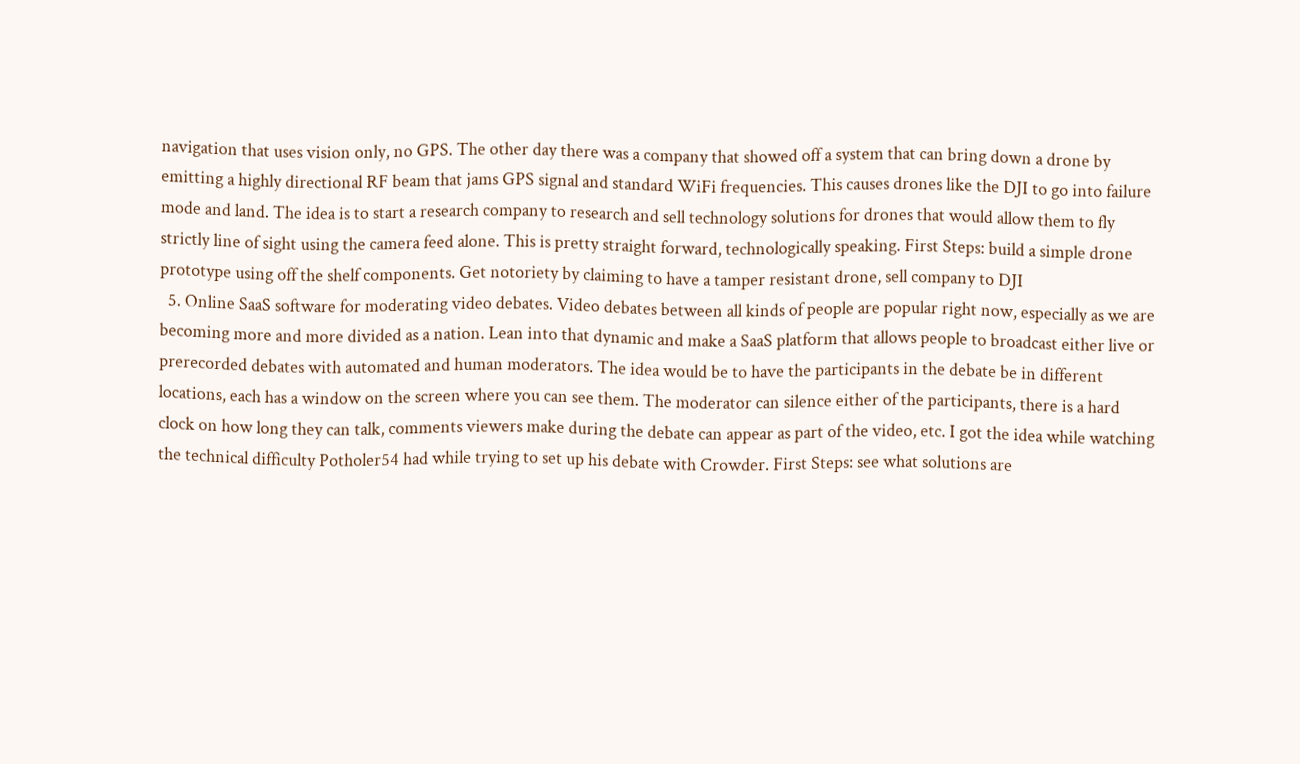navigation that uses vision only, no GPS. The other day there was a company that showed off a system that can bring down a drone by emitting a highly directional RF beam that jams GPS signal and standard WiFi frequencies. This causes drones like the DJI to go into failure mode and land. The idea is to start a research company to research and sell technology solutions for drones that would allow them to fly strictly line of sight using the camera feed alone. This is pretty straight forward, technologically speaking. First Steps: build a simple drone prototype using off the shelf components. Get notoriety by claiming to have a tamper resistant drone, sell company to DJI
  5. Online SaaS software for moderating video debates. Video debates between all kinds of people are popular right now, especially as we are becoming more and more divided as a nation. Lean into that dynamic and make a SaaS platform that allows people to broadcast either live or prerecorded debates with automated and human moderators. The idea would be to have the participants in the debate be in different locations, each has a window on the screen where you can see them. The moderator can silence either of the participants, there is a hard clock on how long they can talk, comments viewers make during the debate can appear as part of the video, etc. I got the idea while watching the technical difficulty Potholer54 had while trying to set up his debate with Crowder. First Steps: see what solutions are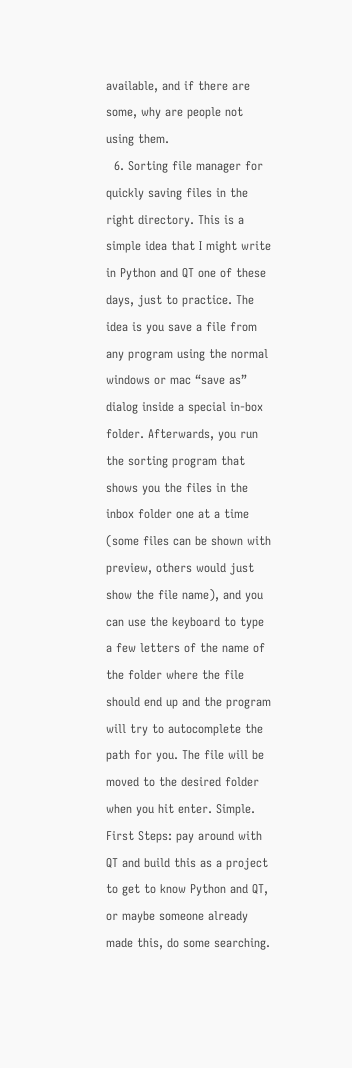available, and if there are some, why are people not using them.
  6. Sorting file manager for quickly saving files in the right directory. This is a simple idea that I might write in Python and QT one of these days, just to practice. The idea is you save a file from any program using the normal windows or mac “save as” dialog inside a special in-box folder. Afterwards, you run the sorting program that shows you the files in the inbox folder one at a time (some files can be shown with preview, others would just show the file name), and you can use the keyboard to type a few letters of the name of the folder where the file should end up and the program will try to autocomplete the path for you. The file will be moved to the desired folder when you hit enter. Simple. First Steps: pay around with QT and build this as a project to get to know Python and QT, or maybe someone already made this, do some searching.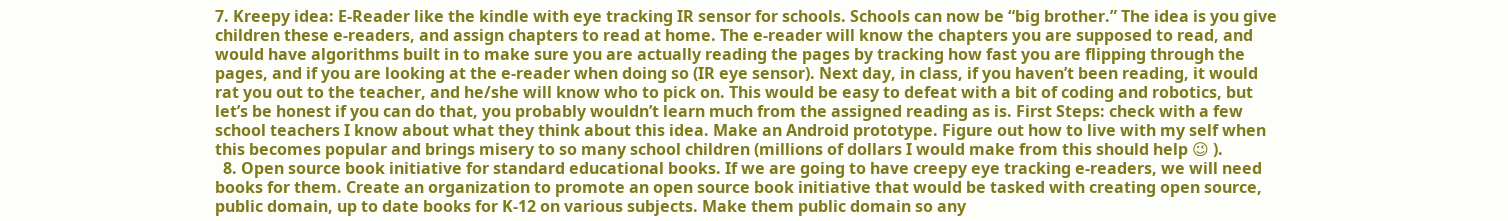7. Kreepy idea: E-Reader like the kindle with eye tracking IR sensor for schools. Schools can now be “big brother.” The idea is you give children these e-readers, and assign chapters to read at home. The e-reader will know the chapters you are supposed to read, and would have algorithms built in to make sure you are actually reading the pages by tracking how fast you are flipping through the pages, and if you are looking at the e-reader when doing so (IR eye sensor). Next day, in class, if you haven’t been reading, it would rat you out to the teacher, and he/she will know who to pick on. This would be easy to defeat with a bit of coding and robotics, but let’s be honest if you can do that, you probably wouldn’t learn much from the assigned reading as is. First Steps: check with a few school teachers I know about what they think about this idea. Make an Android prototype. Figure out how to live with my self when this becomes popular and brings misery to so many school children (millions of dollars I would make from this should help 😉 ).
  8. Open source book initiative for standard educational books. If we are going to have creepy eye tracking e-readers, we will need books for them. Create an organization to promote an open source book initiative that would be tasked with creating open source, public domain, up to date books for K-12 on various subjects. Make them public domain so any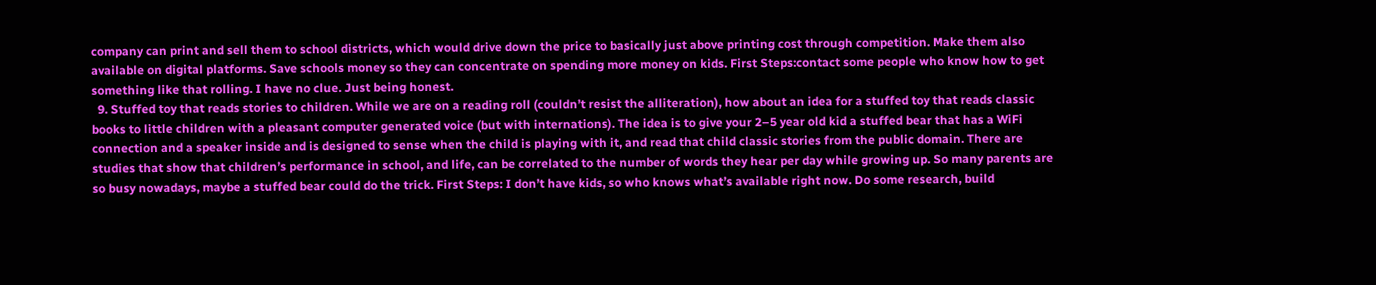company can print and sell them to school districts, which would drive down the price to basically just above printing cost through competition. Make them also available on digital platforms. Save schools money so they can concentrate on spending more money on kids. First Steps:contact some people who know how to get something like that rolling. I have no clue. Just being honest.
  9. Stuffed toy that reads stories to children. While we are on a reading roll (couldn’t resist the alliteration), how about an idea for a stuffed toy that reads classic books to little children with a pleasant computer generated voice (but with internations). The idea is to give your 2–5 year old kid a stuffed bear that has a WiFi connection and a speaker inside and is designed to sense when the child is playing with it, and read that child classic stories from the public domain. There are studies that show that children’s performance in school, and life, can be correlated to the number of words they hear per day while growing up. So many parents are so busy nowadays, maybe a stuffed bear could do the trick. First Steps: I don’t have kids, so who knows what’s available right now. Do some research, build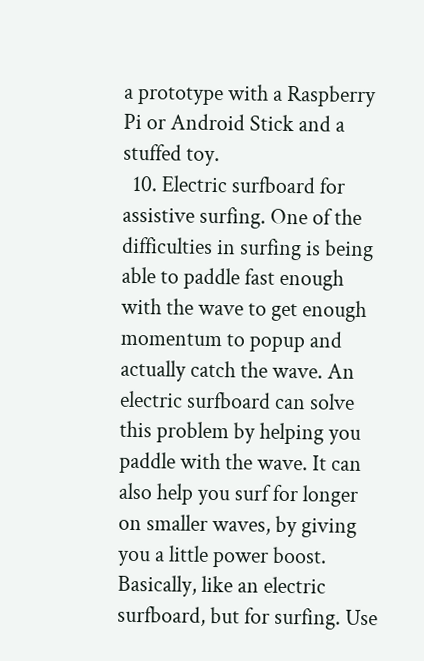a prototype with a Raspberry Pi or Android Stick and a stuffed toy.
  10. Electric surfboard for assistive surfing. One of the difficulties in surfing is being able to paddle fast enough with the wave to get enough momentum to popup and actually catch the wave. An electric surfboard can solve this problem by helping you paddle with the wave. It can also help you surf for longer on smaller waves, by giving you a little power boost. Basically, like an electric surfboard, but for surfing. Use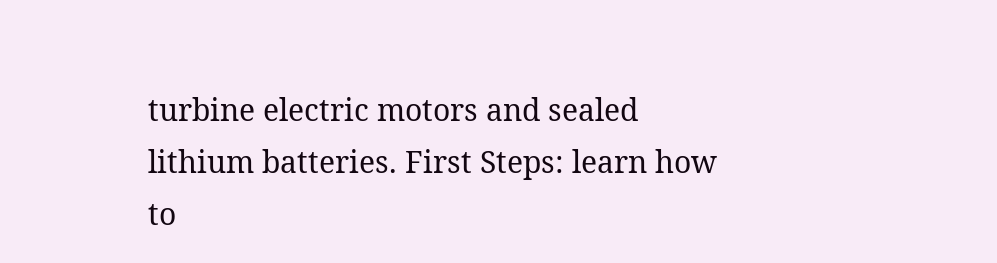turbine electric motors and sealed lithium batteries. First Steps: learn how to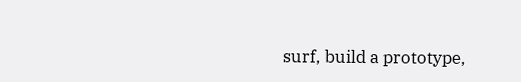surf, build a prototype,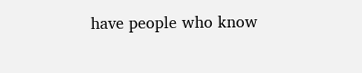have people who know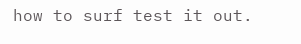how to surf test it out.